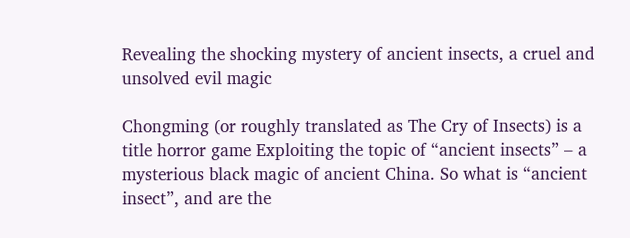Revealing the shocking mystery of ancient insects, a cruel and unsolved evil magic

Chongming (or roughly translated as The Cry of Insects) is a title horror game Exploiting the topic of “ancient insects” – a mysterious black magic of ancient China. So what is “ancient insect”, and are the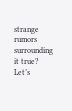strange rumors surrounding it true? Let’s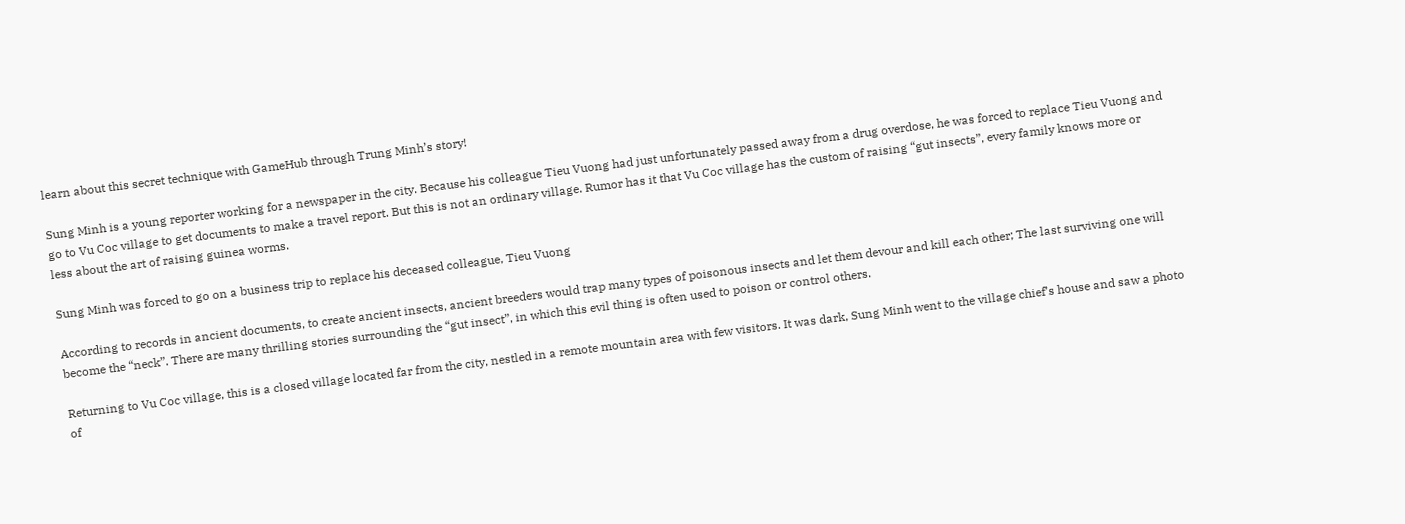learn about this secret technique with GameHub through Trung Minh’s story!

Sung Minh is a young reporter working for a newspaper in the city. Because his colleague Tieu Vuong had just unfortunately passed away from a drug overdose, he was forced to replace Tieu Vuong and go to Vu Coc village to get documents to make a travel report. But this is not an ordinary village. Rumor has it that Vu Coc village has the custom of raising “gut insects”, every family knows more or less about the art of raising guinea worms.

Sung Minh was forced to go on a business trip to replace his deceased colleague, Tieu Vuong

According to records in ancient documents, to create ancient insects, ancient breeders would trap many types of poisonous insects and let them devour and kill each other; The last surviving one will become the “neck”. There are many thrilling stories surrounding the “gut insect”, in which this evil thing is often used to poison or control others.

Returning to Vu Coc village, this is a closed village located far from the city, nestled in a remote mountain area with few visitors. It was dark, Sung Minh went to the village chief’s house and saw a photo of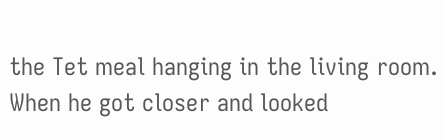the Tet meal hanging in the living room. When he got closer and looked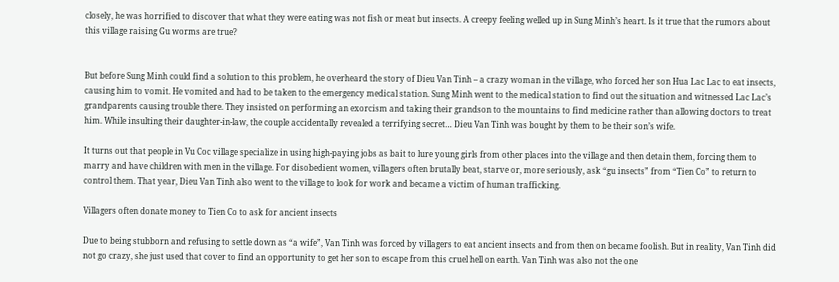closely, he was horrified to discover that what they were eating was not fish or meat but insects. A creepy feeling welled up in Sung Minh’s heart. Is it true that the rumors about this village raising Gu worms are true?


But before Sung Minh could find a solution to this problem, he overheard the story of Dieu Van Tinh – a crazy woman in the village, who forced her son Hua Lac Lac to eat insects, causing him to vomit. He vomited and had to be taken to the emergency medical station. Sung Minh went to the medical station to find out the situation and witnessed Lac Lac’s grandparents causing trouble there. They insisted on performing an exorcism and taking their grandson to the mountains to find medicine rather than allowing doctors to treat him. While insulting their daughter-in-law, the couple accidentally revealed a terrifying secret… Dieu Van Tinh was bought by them to be their son’s wife.

It turns out that people in Vu Coc village specialize in using high-paying jobs as bait to lure young girls from other places into the village and then detain them, forcing them to marry and have children with men in the village. For disobedient women, villagers often brutally beat, starve or, more seriously, ask “gu insects” from “Tien Co” to return to control them. That year, Dieu Van Tinh also went to the village to look for work and became a victim of human trafficking.

Villagers often donate money to Tien Co to ask for ancient insects

Due to being stubborn and refusing to settle down as “a wife”, Van Tinh was forced by villagers to eat ancient insects and from then on became foolish. But in reality, Van Tinh did not go crazy, she just used that cover to find an opportunity to get her son to escape from this cruel hell on earth. Van Tinh was also not the one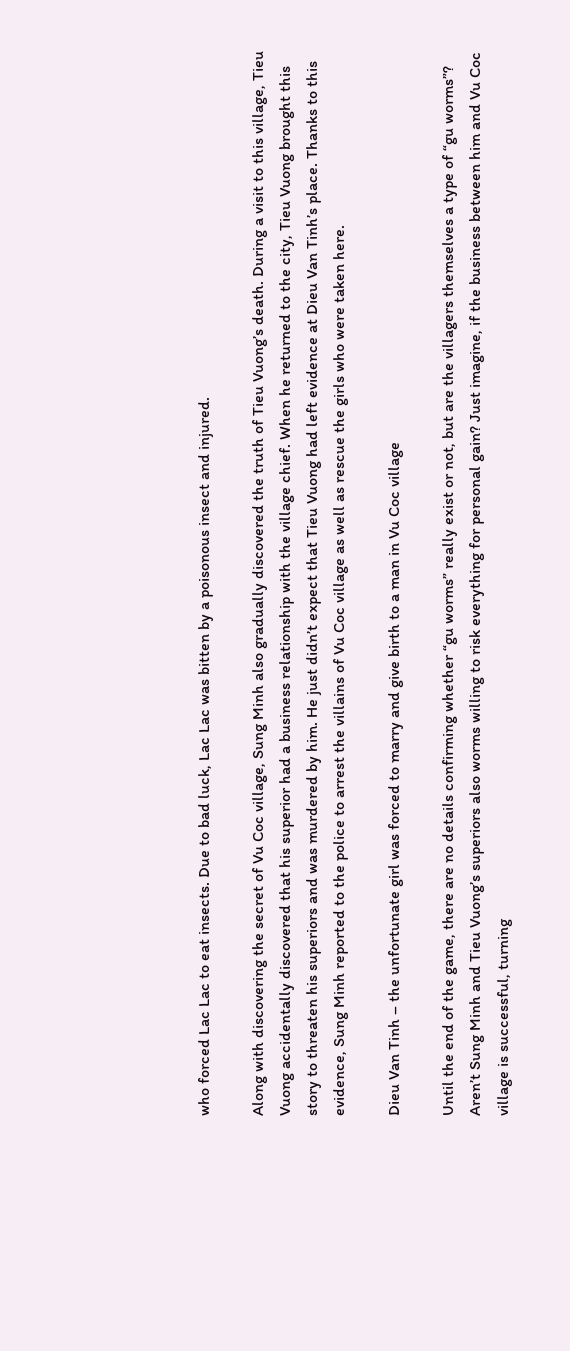who forced Lac Lac to eat insects. Due to bad luck, Lac Lac was bitten by a poisonous insect and injured.

Along with discovering the secret of Vu Coc village, Sung Minh also gradually discovered the truth of Tieu Vuong’s death. During a visit to this village, Tieu Vuong accidentally discovered that his superior had a business relationship with the village chief. When he returned to the city, Tieu Vuong brought this story to threaten his superiors and was murdered by him. He just didn’t expect that Tieu Vuong had left evidence at Dieu Van Tinh’s place. Thanks to this evidence, Sung Minh reported to the police to arrest the villains of Vu Coc village as well as rescue the girls who were taken here.

Dieu Van Tinh – the unfortunate girl was forced to marry and give birth to a man in Vu Coc village

Until the end of the game, there are no details confirming whether “gu worms” really exist or not, but are the villagers themselves a type of “gu worms”? Aren’t Sung Minh and Tieu Vuong’s superiors also worms willing to risk everything for personal gain? Just imagine, if the business between him and Vu Coc village is successful, turning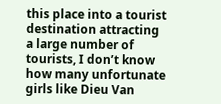this place into a tourist destination attracting a large number of tourists, I don’t know how many unfortunate girls like Dieu Van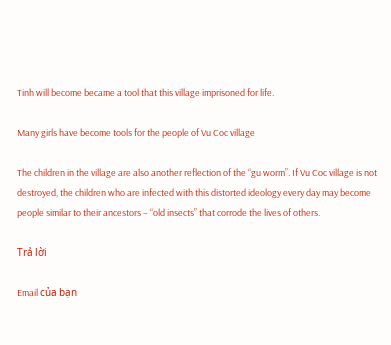Tinh will become became a tool that this village imprisoned for life.

Many girls have become tools for the people of Vu Coc village

The children in the village are also another reflection of the “gu worm”. If Vu Coc village is not destroyed, the children who are infected with this distorted ideology every day may become people similar to their ancestors – “old insects” that corrode the lives of others.

Trả lời

Email của bạn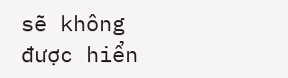sẽ không được hiển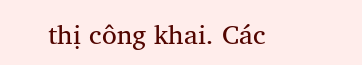thị công khai. Các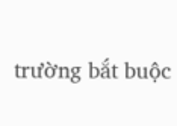trường bắt buộc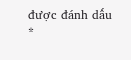được đánh dấu *